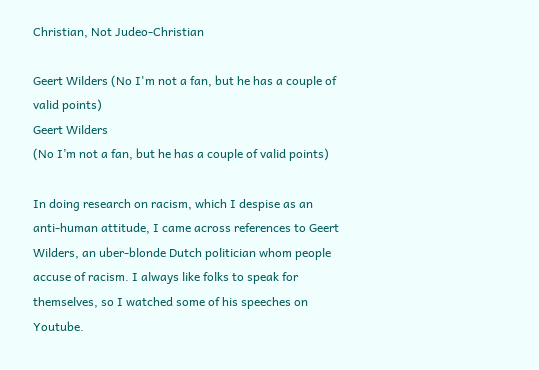Christian, Not Judeo-Christian

Geert Wilders (No I'm not a fan, but he has a couple of valid points)
Geert Wilders
(No I’m not a fan, but he has a couple of valid points)

In doing research on racism, which I despise as an anti-human attitude, I came across references to Geert Wilders, an uber-blonde Dutch politician whom people accuse of racism. I always like folks to speak for themselves, so I watched some of his speeches on Youtube.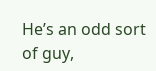He’s an odd sort of guy,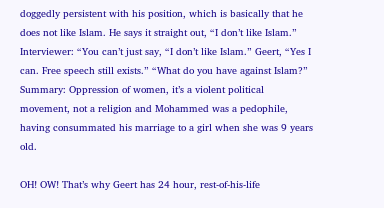doggedly persistent with his position, which is basically that he does not like Islam. He says it straight out, “I don’t like Islam.” Interviewer: “You can’t just say, “I don’t like Islam.” Geert, “Yes I can. Free speech still exists.” “What do you have against Islam?” Summary: Oppression of women, it’s a violent political movement, not a religion and Mohammed was a pedophile, having consummated his marriage to a girl when she was 9 years old.

OH! OW! That’s why Geert has 24 hour, rest-of-his-life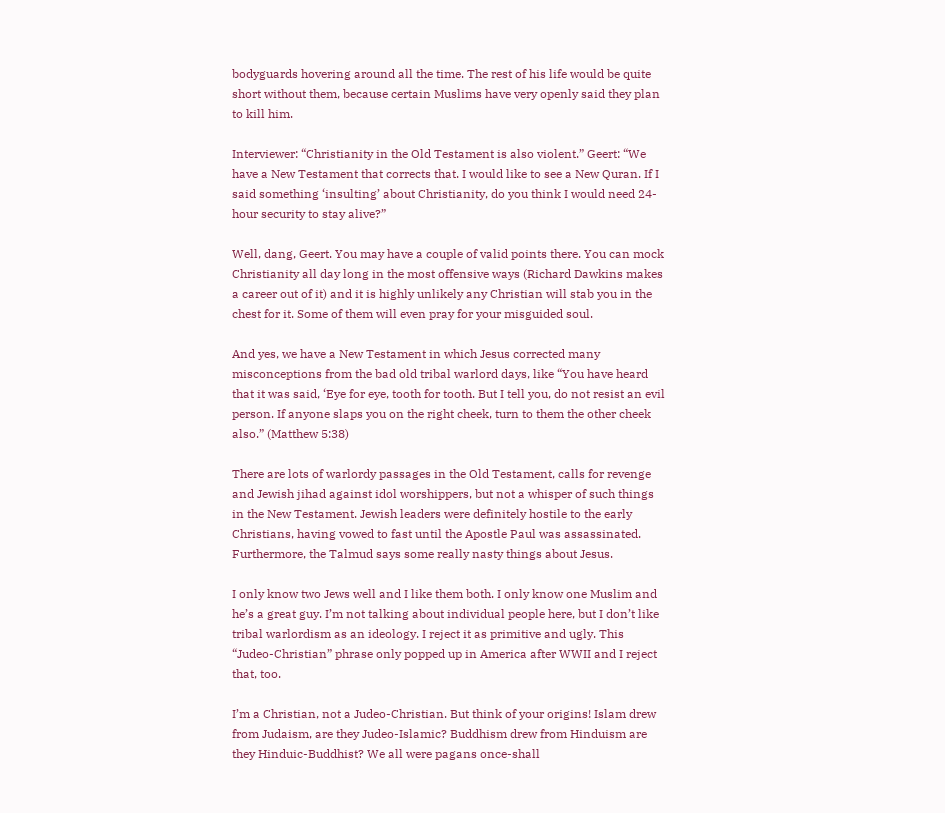bodyguards hovering around all the time. The rest of his life would be quite short without them, because certain Muslims have very openly said they plan to kill him.

Interviewer: “Christianity in the Old Testament is also violent.” Geert: “We have a New Testament that corrects that. I would like to see a New Quran. If I said something ‘insulting’ about Christianity, do you think I would need 24-hour security to stay alive?”

Well, dang, Geert. You may have a couple of valid points there. You can mock Christianity all day long in the most offensive ways (Richard Dawkins makes a career out of it) and it is highly unlikely any Christian will stab you in the chest for it. Some of them will even pray for your misguided soul.

And yes, we have a New Testament in which Jesus corrected many misconceptions from the bad old tribal warlord days, like “You have heard that it was said, ‘Eye for eye, tooth for tooth. But I tell you, do not resist an evil person. If anyone slaps you on the right cheek, turn to them the other cheek also.” (Matthew 5:38)

There are lots of warlordy passages in the Old Testament, calls for revenge and Jewish jihad against idol worshippers, but not a whisper of such things in the New Testament. Jewish leaders were definitely hostile to the early Christians, having vowed to fast until the Apostle Paul was assassinated. Furthermore, the Talmud says some really nasty things about Jesus.

I only know two Jews well and I like them both. I only know one Muslim and he’s a great guy. I’m not talking about individual people here, but I don’t like tribal warlordism as an ideology. I reject it as primitive and ugly. This “Judeo-Christian” phrase only popped up in America after WWII and I reject that, too.

I’m a Christian, not a Judeo-Christian. But think of your origins! Islam drew from Judaism, are they Judeo-Islamic? Buddhism drew from Hinduism are they Hinduic-Buddhist? We all were pagans once-shall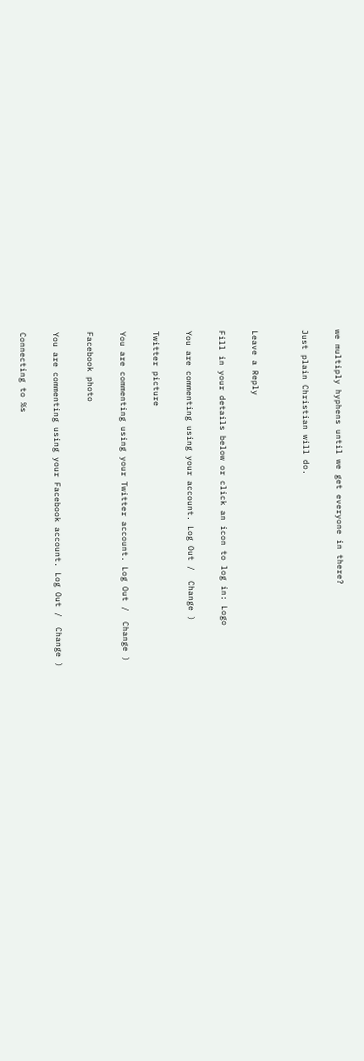we multiply hyphens until we get everyone in there?

Just plain Christian will do.


Leave a Reply

Fill in your details below or click an icon to log in: Logo

You are commenting using your account. Log Out /  Change )

Twitter picture

You are commenting using your Twitter account. Log Out /  Change )

Facebook photo

You are commenting using your Facebook account. Log Out /  Change )

Connecting to %s